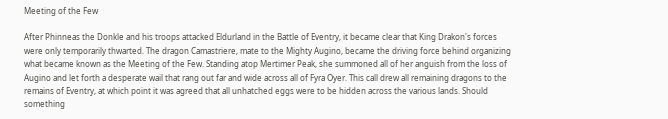Meeting of the Few

After Phinneas the Donkle and his troops attacked Eldurland in the Battle of Eventry, it became clear that King Drakon's forces were only temporarily thwarted. The dragon Camastriere, mate to the Mighty Augino, became the driving force behind organizing what became known as the Meeting of the Few. Standing atop Mertimer Peak, she summoned all of her anguish from the loss of Augino and let forth a desperate wail that rang out far and wide across all of Fyra Oyer. This call drew all remaining dragons to the remains of Eventry, at which point it was agreed that all unhatched eggs were to be hidden across the various lands. Should something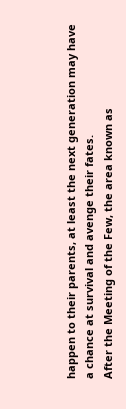happen to their parents, at least the next generation may have a chance at survival and avenge their fates.
After the Meeting of the Few, the area known as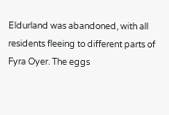Eldurland was abandoned, with all residents fleeing to different parts of Fyra Oyer. The eggs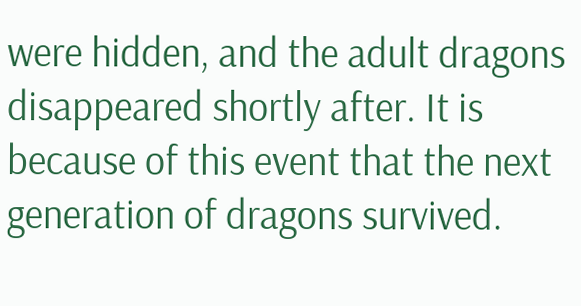were hidden, and the adult dragons disappeared shortly after. It is because of this event that the next generation of dragons survived.